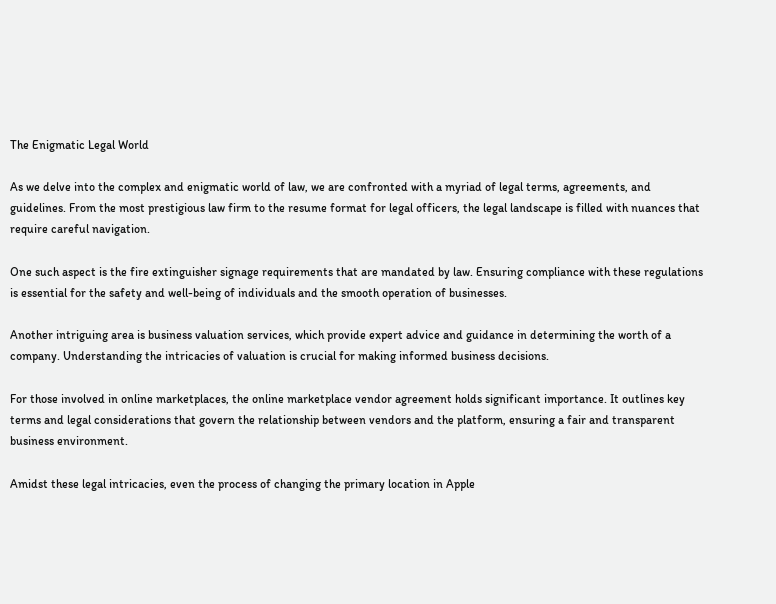The Enigmatic Legal World

As we delve into the complex and enigmatic world of law, we are confronted with a myriad of legal terms, agreements, and guidelines. From the most prestigious law firm to the resume format for legal officers, the legal landscape is filled with nuances that require careful navigation.

One such aspect is the fire extinguisher signage requirements that are mandated by law. Ensuring compliance with these regulations is essential for the safety and well-being of individuals and the smooth operation of businesses.

Another intriguing area is business valuation services, which provide expert advice and guidance in determining the worth of a company. Understanding the intricacies of valuation is crucial for making informed business decisions.

For those involved in online marketplaces, the online marketplace vendor agreement holds significant importance. It outlines key terms and legal considerations that govern the relationship between vendors and the platform, ensuring a fair and transparent business environment.

Amidst these legal intricacies, even the process of changing the primary location in Apple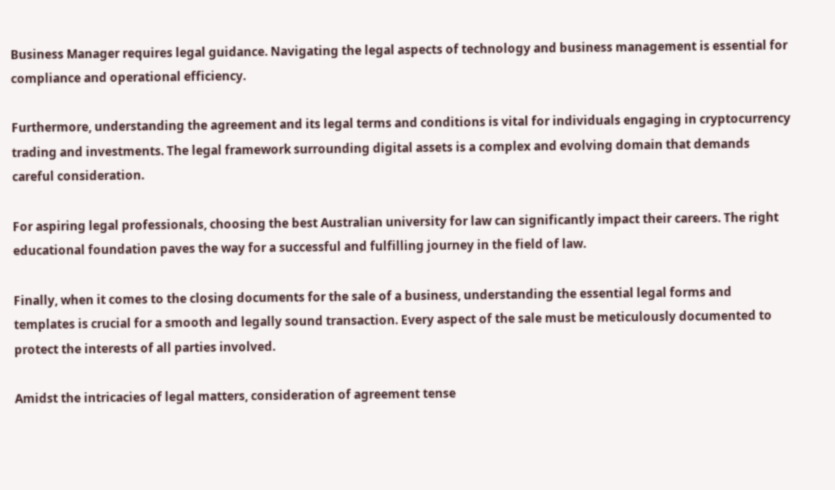Business Manager requires legal guidance. Navigating the legal aspects of technology and business management is essential for compliance and operational efficiency.

Furthermore, understanding the agreement and its legal terms and conditions is vital for individuals engaging in cryptocurrency trading and investments. The legal framework surrounding digital assets is a complex and evolving domain that demands careful consideration.

For aspiring legal professionals, choosing the best Australian university for law can significantly impact their careers. The right educational foundation paves the way for a successful and fulfilling journey in the field of law.

Finally, when it comes to the closing documents for the sale of a business, understanding the essential legal forms and templates is crucial for a smooth and legally sound transaction. Every aspect of the sale must be meticulously documented to protect the interests of all parties involved.

Amidst the intricacies of legal matters, consideration of agreement tense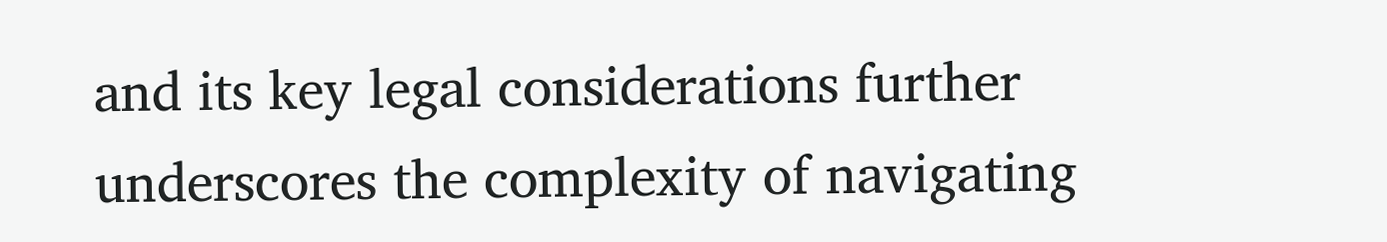and its key legal considerations further underscores the complexity of navigating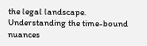the legal landscape. Understanding the time-bound nuances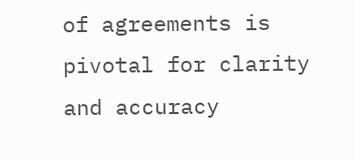of agreements is pivotal for clarity and accuracy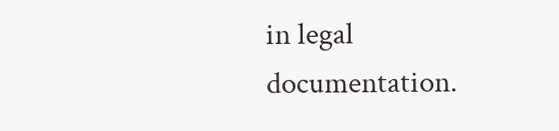in legal documentation.